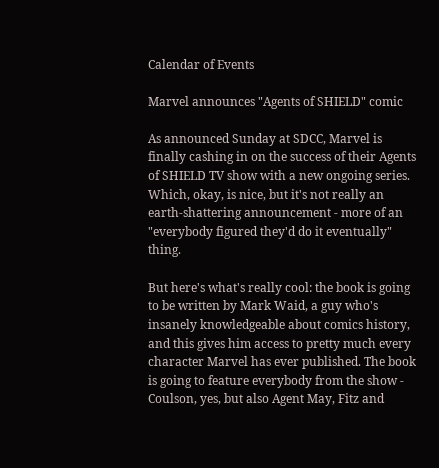Calendar of Events

Marvel announces "Agents of SHIELD" comic

As announced Sunday at SDCC, Marvel is finally cashing in on the success of their Agents of SHIELD TV show with a new ongoing series. Which, okay, is nice, but it's not really an earth-shattering announcement - more of an "everybody figured they'd do it eventually" thing.

But here's what's really cool: the book is going to be written by Mark Waid, a guy who's insanely knowledgeable about comics history, and this gives him access to pretty much every character Marvel has ever published. The book is going to feature everybody from the show - Coulson, yes, but also Agent May, Fitz and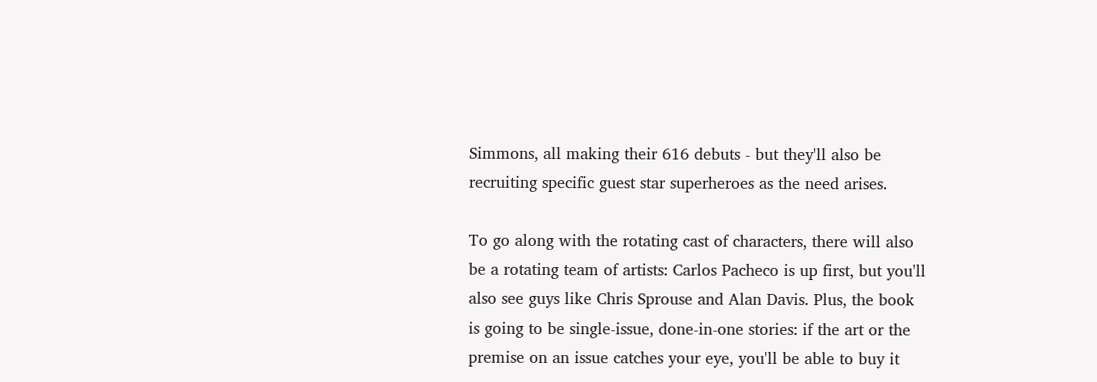Simmons, all making their 616 debuts - but they'll also be recruiting specific guest star superheroes as the need arises.

To go along with the rotating cast of characters, there will also be a rotating team of artists: Carlos Pacheco is up first, but you'll also see guys like Chris Sprouse and Alan Davis. Plus, the book is going to be single-issue, done-in-one stories: if the art or the premise on an issue catches your eye, you'll be able to buy it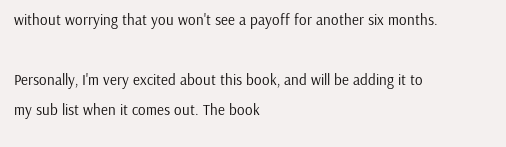without worrying that you won't see a payoff for another six months.

Personally, I'm very excited about this book, and will be adding it to my sub list when it comes out. The book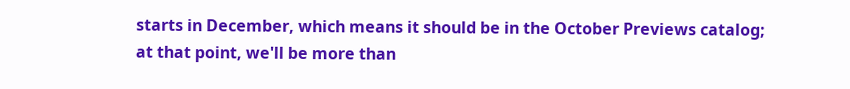starts in December, which means it should be in the October Previews catalog; at that point, we'll be more than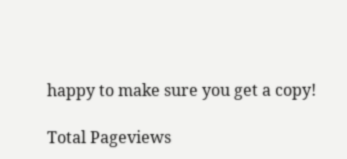happy to make sure you get a copy!

Total Pageviews